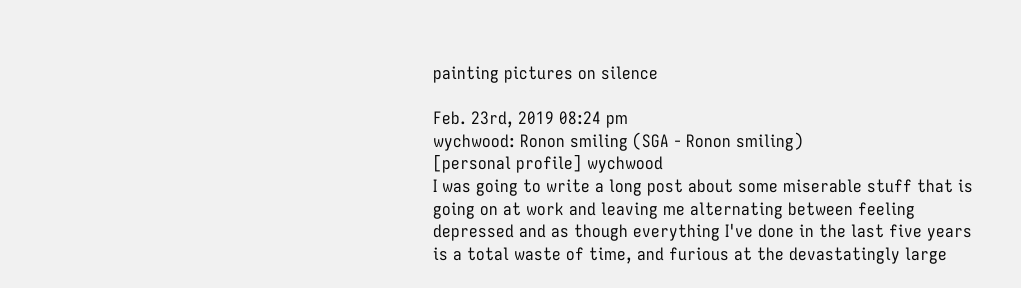painting pictures on silence

Feb. 23rd, 2019 08:24 pm
wychwood: Ronon smiling (SGA - Ronon smiling)
[personal profile] wychwood
I was going to write a long post about some miserable stuff that is going on at work and leaving me alternating between feeling depressed and as though everything I've done in the last five years is a total waste of time, and furious at the devastatingly large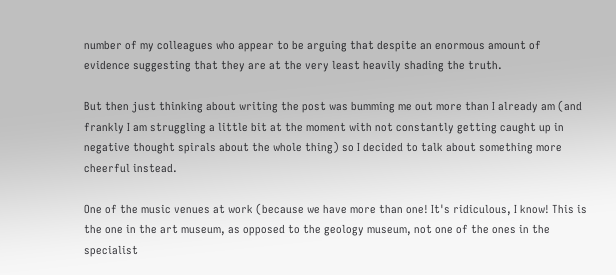number of my colleagues who appear to be arguing that despite an enormous amount of evidence suggesting that they are at the very least heavily shading the truth.

But then just thinking about writing the post was bumming me out more than I already am (and frankly I am struggling a little bit at the moment with not constantly getting caught up in negative thought spirals about the whole thing) so I decided to talk about something more cheerful instead.

One of the music venues at work (because we have more than one! It's ridiculous, I know! This is the one in the art museum, as opposed to the geology museum, not one of the ones in the specialist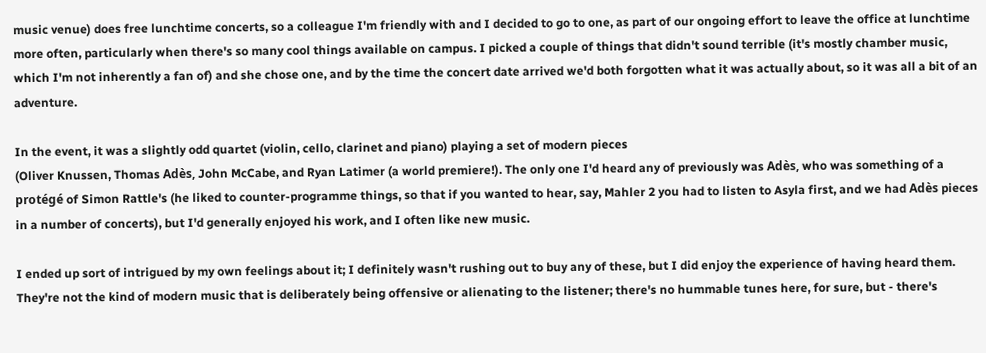music venue) does free lunchtime concerts, so a colleague I'm friendly with and I decided to go to one, as part of our ongoing effort to leave the office at lunchtime more often, particularly when there's so many cool things available on campus. I picked a couple of things that didn't sound terrible (it's mostly chamber music, which I'm not inherently a fan of) and she chose one, and by the time the concert date arrived we'd both forgotten what it was actually about, so it was all a bit of an adventure.

In the event, it was a slightly odd quartet (violin, cello, clarinet and piano) playing a set of modern pieces
(Oliver Knussen, Thomas Adès, John McCabe, and Ryan Latimer (a world premiere!). The only one I'd heard any of previously was Adès, who was something of a protégé of Simon Rattle's (he liked to counter-programme things, so that if you wanted to hear, say, Mahler 2 you had to listen to Asyla first, and we had Adès pieces in a number of concerts), but I'd generally enjoyed his work, and I often like new music.

I ended up sort of intrigued by my own feelings about it; I definitely wasn't rushing out to buy any of these, but I did enjoy the experience of having heard them. They're not the kind of modern music that is deliberately being offensive or alienating to the listener; there's no hummable tunes here, for sure, but - there's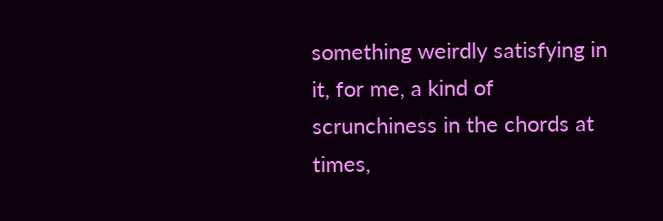something weirdly satisfying in it, for me, a kind of scrunchiness in the chords at times,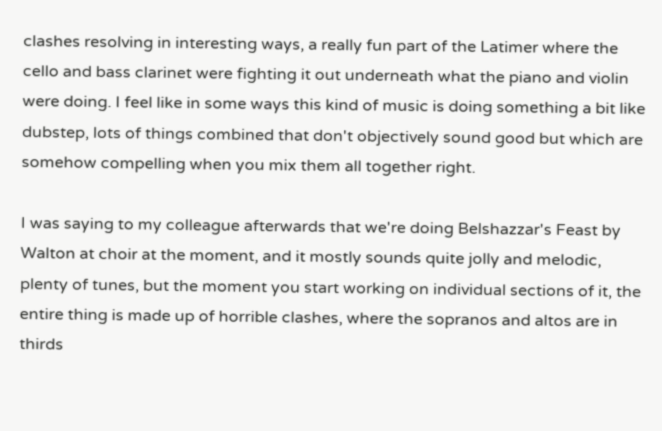clashes resolving in interesting ways, a really fun part of the Latimer where the cello and bass clarinet were fighting it out underneath what the piano and violin were doing. I feel like in some ways this kind of music is doing something a bit like dubstep, lots of things combined that don't objectively sound good but which are somehow compelling when you mix them all together right.

I was saying to my colleague afterwards that we're doing Belshazzar's Feast by Walton at choir at the moment, and it mostly sounds quite jolly and melodic, plenty of tunes, but the moment you start working on individual sections of it, the entire thing is made up of horrible clashes, where the sopranos and altos are in thirds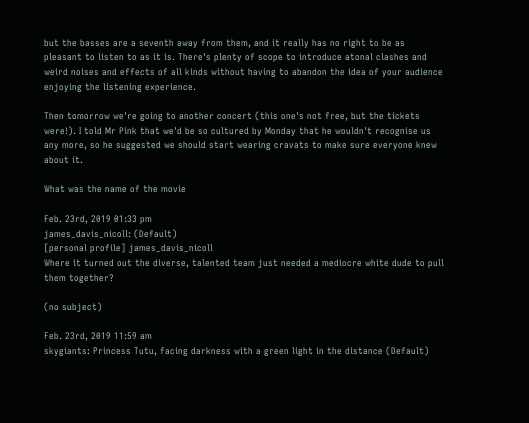but the basses are a seventh away from them, and it really has no right to be as pleasant to listen to as it is. There's plenty of scope to introduce atonal clashes and weird noises and effects of all kinds without having to abandon the idea of your audience enjoying the listening experience.

Then tomorrow we're going to another concert (this one's not free, but the tickets were!). I told Mr Pink that we'd be so cultured by Monday that he wouldn't recognise us any more, so he suggested we should start wearing cravats to make sure everyone knew about it.

What was the name of the movie

Feb. 23rd, 2019 01:33 pm
james_davis_nicoll: (Default)
[personal profile] james_davis_nicoll
Where it turned out the diverse, talented team just needed a mediocre white dude to pull them together?

(no subject)

Feb. 23rd, 2019 11:59 am
skygiants: Princess Tutu, facing darkness with a green light in the distance (Default)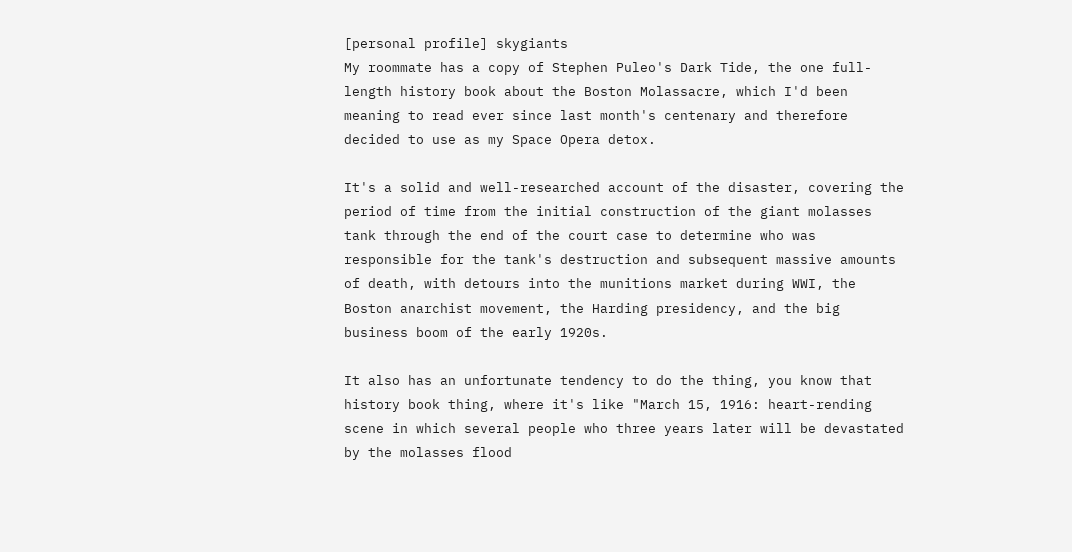[personal profile] skygiants
My roommate has a copy of Stephen Puleo's Dark Tide, the one full-length history book about the Boston Molassacre, which I'd been meaning to read ever since last month's centenary and therefore decided to use as my Space Opera detox.

It's a solid and well-researched account of the disaster, covering the period of time from the initial construction of the giant molasses tank through the end of the court case to determine who was responsible for the tank's destruction and subsequent massive amounts of death, with detours into the munitions market during WWI, the Boston anarchist movement, the Harding presidency, and the big business boom of the early 1920s.

It also has an unfortunate tendency to do the thing, you know that history book thing, where it's like "March 15, 1916: heart-rending scene in which several people who three years later will be devastated by the molasses flood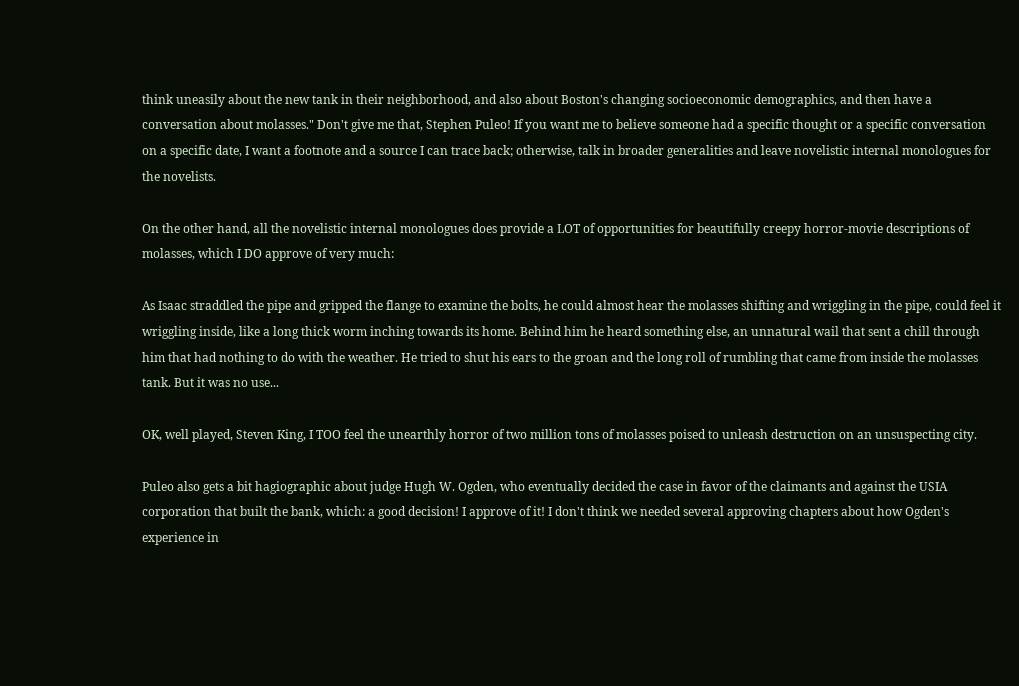think uneasily about the new tank in their neighborhood, and also about Boston's changing socioeconomic demographics, and then have a conversation about molasses." Don't give me that, Stephen Puleo! If you want me to believe someone had a specific thought or a specific conversation on a specific date, I want a footnote and a source I can trace back; otherwise, talk in broader generalities and leave novelistic internal monologues for the novelists.

On the other hand, all the novelistic internal monologues does provide a LOT of opportunities for beautifully creepy horror-movie descriptions of molasses, which I DO approve of very much:

As Isaac straddled the pipe and gripped the flange to examine the bolts, he could almost hear the molasses shifting and wriggling in the pipe, could feel it wriggling inside, like a long thick worm inching towards its home. Behind him he heard something else, an unnatural wail that sent a chill through him that had nothing to do with the weather. He tried to shut his ears to the groan and the long roll of rumbling that came from inside the molasses tank. But it was no use...

OK, well played, Steven King, I TOO feel the unearthly horror of two million tons of molasses poised to unleash destruction on an unsuspecting city.

Puleo also gets a bit hagiographic about judge Hugh W. Ogden, who eventually decided the case in favor of the claimants and against the USIA corporation that built the bank, which: a good decision! I approve of it! I don't think we needed several approving chapters about how Ogden's experience in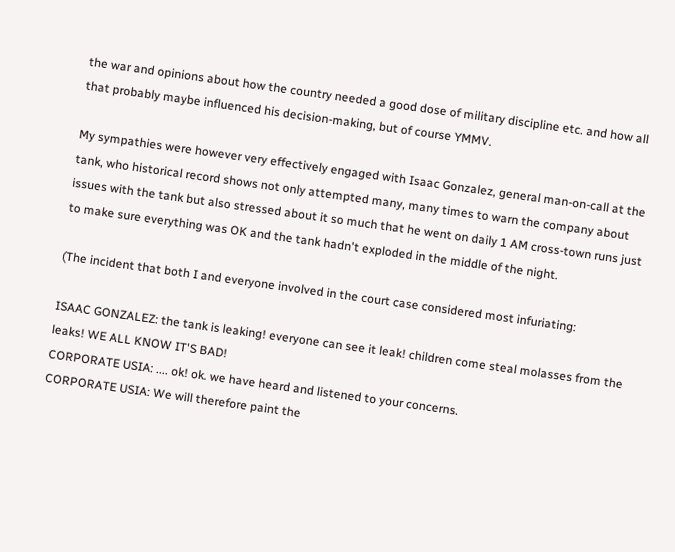the war and opinions about how the country needed a good dose of military discipline etc. and how all that probably maybe influenced his decision-making, but of course YMMV.

My sympathies were however very effectively engaged with Isaac Gonzalez, general man-on-call at the tank, who historical record shows not only attempted many, many times to warn the company about issues with the tank but also stressed about it so much that he went on daily 1 AM cross-town runs just to make sure everything was OK and the tank hadn't exploded in the middle of the night.

(The incident that both I and everyone involved in the court case considered most infuriating:

ISAAC GONZALEZ: the tank is leaking! everyone can see it leak! children come steal molasses from the leaks! WE ALL KNOW IT'S BAD!
CORPORATE USIA: .... ok! ok. we have heard and listened to your concerns.
CORPORATE USIA: We will therefore paint the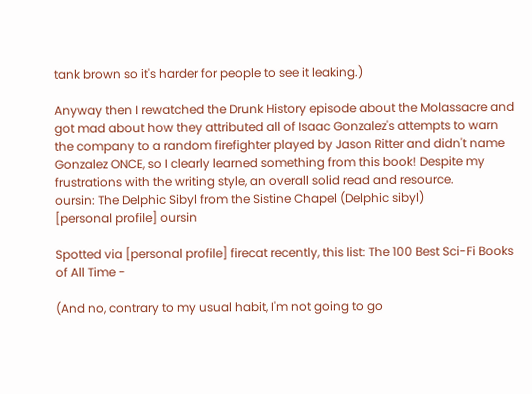tank brown so it's harder for people to see it leaking.)

Anyway then I rewatched the Drunk History episode about the Molassacre and got mad about how they attributed all of Isaac Gonzalez's attempts to warn the company to a random firefighter played by Jason Ritter and didn't name Gonzalez ONCE, so I clearly learned something from this book! Despite my frustrations with the writing style, an overall solid read and resource.
oursin: The Delphic Sibyl from the Sistine Chapel (Delphic sibyl)
[personal profile] oursin

Spotted via [personal profile] firecat recently, this list: The 100 Best Sci-Fi Books of All Time -

(And no, contrary to my usual habit, I'm not going to go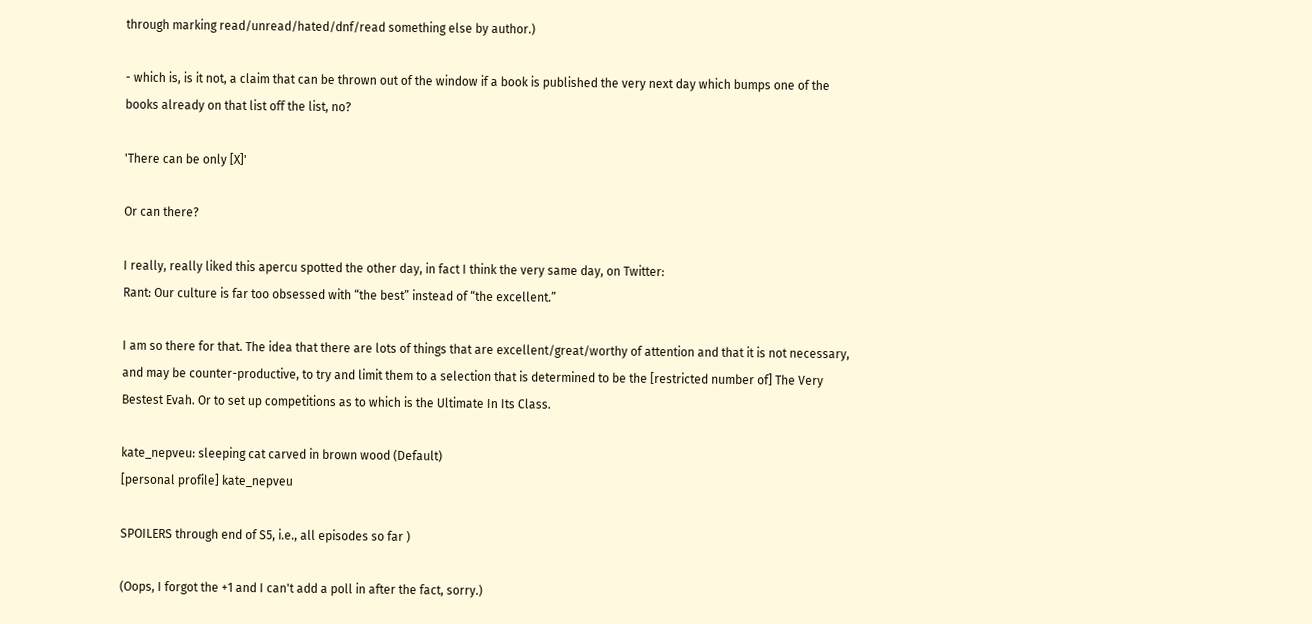through marking read/unread/hated/dnf/read something else by author.)

- which is, is it not, a claim that can be thrown out of the window if a book is published the very next day which bumps one of the books already on that list off the list, no?

'There can be only [X]'

Or can there?

I really, really liked this apercu spotted the other day, in fact I think the very same day, on Twitter:
Rant: Our culture is far too obsessed with “the best” instead of “the excellent.”

I am so there for that. The idea that there are lots of things that are excellent/great/worthy of attention and that it is not necessary, and may be counter-productive, to try and limit them to a selection that is determined to be the [restricted number of] The Very Bestest Evah. Or to set up competitions as to which is the Ultimate In Its Class.

kate_nepveu: sleeping cat carved in brown wood (Default)
[personal profile] kate_nepveu

SPOILERS through end of S5, i.e., all episodes so far )

(Oops, I forgot the +1 and I can't add a poll in after the fact, sorry.)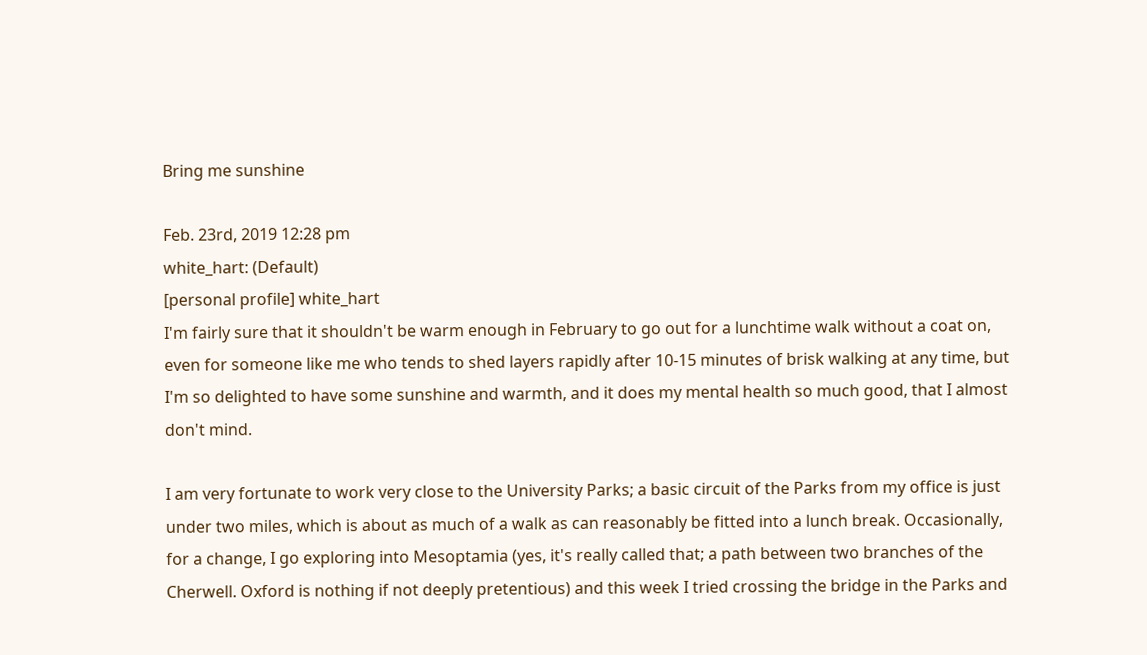Bring me sunshine

Feb. 23rd, 2019 12:28 pm
white_hart: (Default)
[personal profile] white_hart
I'm fairly sure that it shouldn't be warm enough in February to go out for a lunchtime walk without a coat on, even for someone like me who tends to shed layers rapidly after 10-15 minutes of brisk walking at any time, but I'm so delighted to have some sunshine and warmth, and it does my mental health so much good, that I almost don't mind.

I am very fortunate to work very close to the University Parks; a basic circuit of the Parks from my office is just under two miles, which is about as much of a walk as can reasonably be fitted into a lunch break. Occasionally, for a change, I go exploring into Mesoptamia (yes, it's really called that; a path between two branches of the Cherwell. Oxford is nothing if not deeply pretentious) and this week I tried crossing the bridge in the Parks and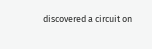discovered a circuit on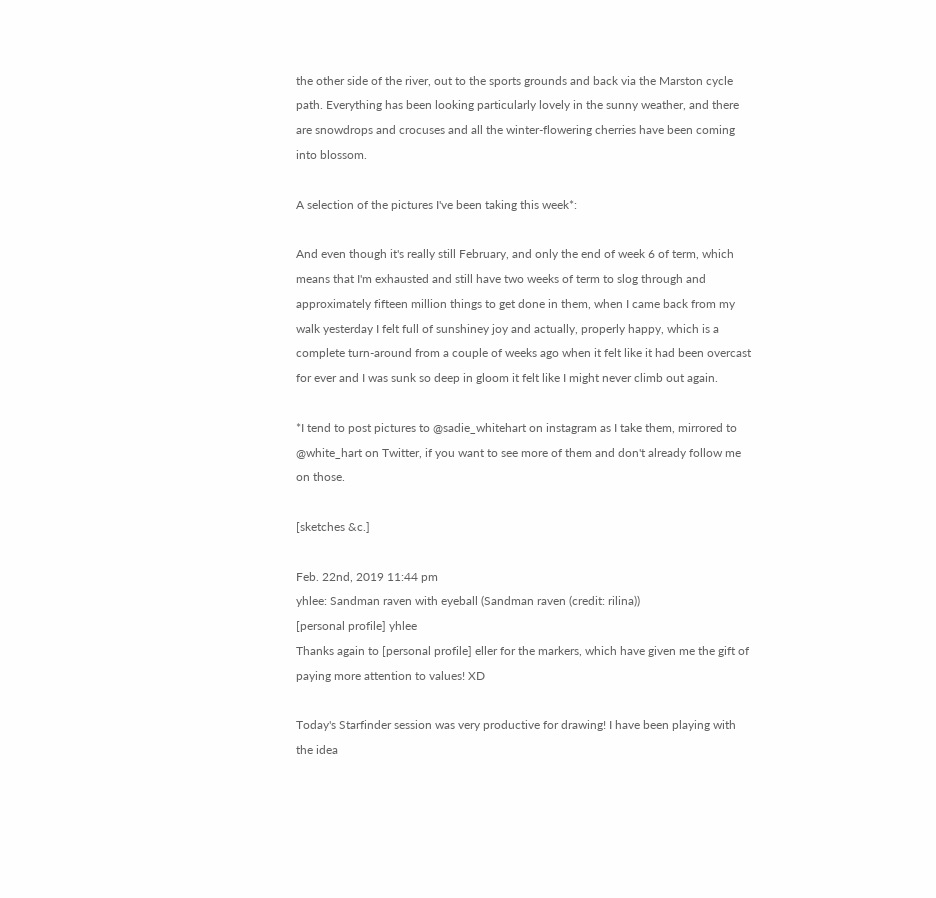the other side of the river, out to the sports grounds and back via the Marston cycle path. Everything has been looking particularly lovely in the sunny weather, and there are snowdrops and crocuses and all the winter-flowering cherries have been coming into blossom.

A selection of the pictures I've been taking this week*:

And even though it's really still February, and only the end of week 6 of term, which means that I'm exhausted and still have two weeks of term to slog through and approximately fifteen million things to get done in them, when I came back from my walk yesterday I felt full of sunshiney joy and actually, properly happy, which is a complete turn-around from a couple of weeks ago when it felt like it had been overcast for ever and I was sunk so deep in gloom it felt like I might never climb out again.

*I tend to post pictures to @sadie_whitehart on instagram as I take them, mirrored to @white_hart on Twitter, if you want to see more of them and don't already follow me on those.

[sketches &c.]

Feb. 22nd, 2019 11:44 pm
yhlee: Sandman raven with eyeball (Sandman raven (credit: rilina))
[personal profile] yhlee
Thanks again to [personal profile] eller for the markers, which have given me the gift of paying more attention to values! XD

Today's Starfinder session was very productive for drawing! I have been playing with the idea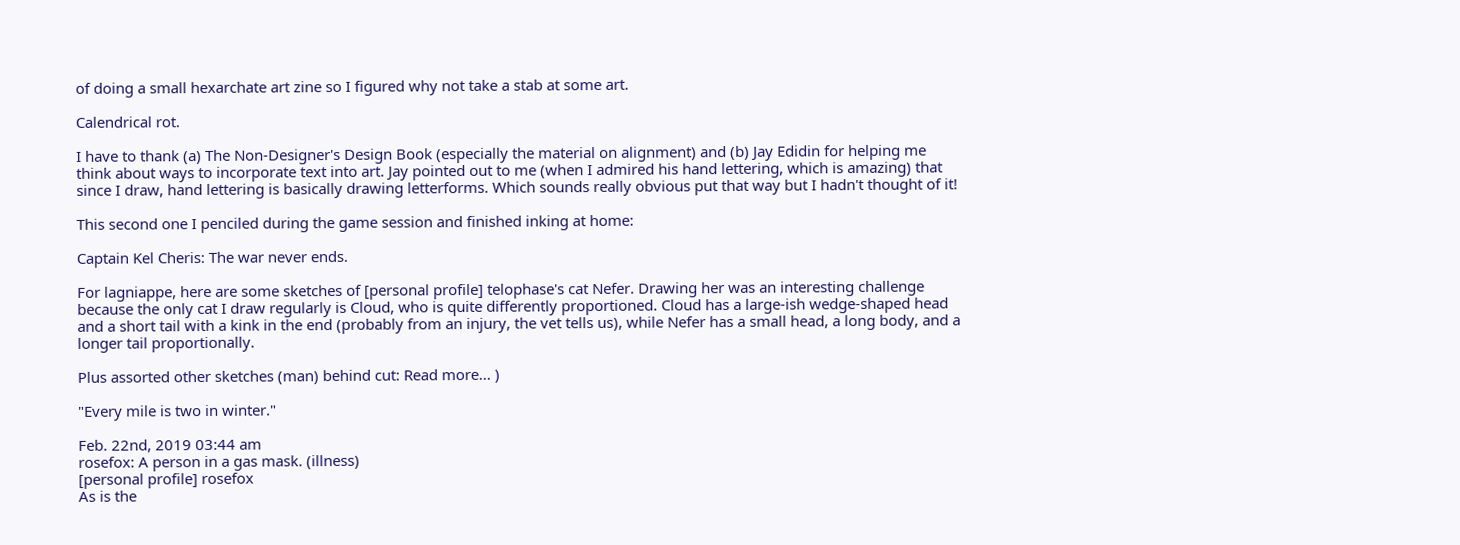of doing a small hexarchate art zine so I figured why not take a stab at some art.

Calendrical rot.

I have to thank (a) The Non-Designer's Design Book (especially the material on alignment) and (b) Jay Edidin for helping me think about ways to incorporate text into art. Jay pointed out to me (when I admired his hand lettering, which is amazing) that since I draw, hand lettering is basically drawing letterforms. Which sounds really obvious put that way but I hadn't thought of it!

This second one I penciled during the game session and finished inking at home:

Captain Kel Cheris: The war never ends.

For lagniappe, here are some sketches of [personal profile] telophase's cat Nefer. Drawing her was an interesting challenge because the only cat I draw regularly is Cloud, who is quite differently proportioned. Cloud has a large-ish wedge-shaped head and a short tail with a kink in the end (probably from an injury, the vet tells us), while Nefer has a small head, a long body, and a longer tail proportionally.

Plus assorted other sketches (man) behind cut: Read more... )

"Every mile is two in winter."

Feb. 22nd, 2019 03:44 am
rosefox: A person in a gas mask. (illness)
[personal profile] rosefox
As is the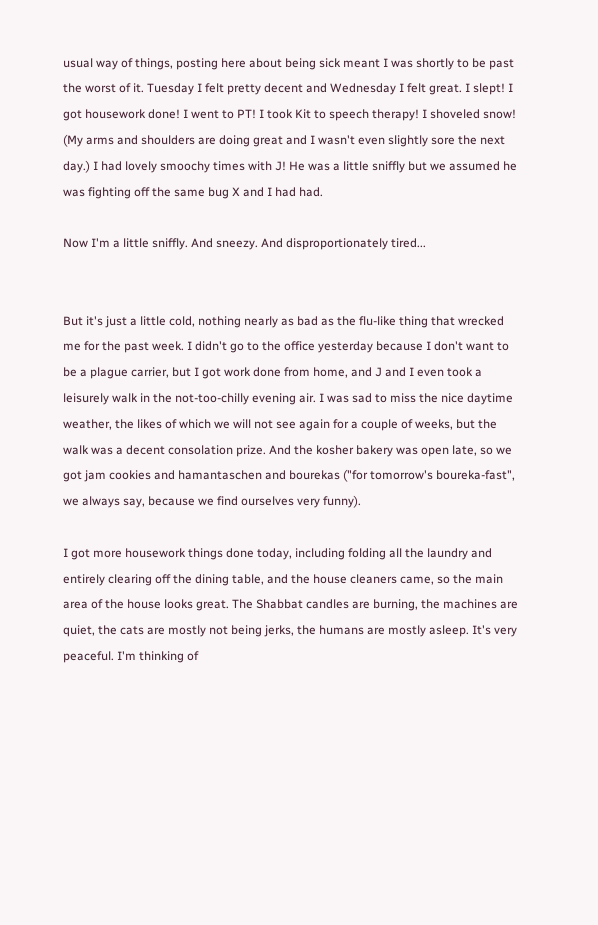usual way of things, posting here about being sick meant I was shortly to be past the worst of it. Tuesday I felt pretty decent and Wednesday I felt great. I slept! I got housework done! I went to PT! I took Kit to speech therapy! I shoveled snow! (My arms and shoulders are doing great and I wasn't even slightly sore the next day.) I had lovely smoochy times with J! He was a little sniffly but we assumed he was fighting off the same bug X and I had had.

Now I'm a little sniffly. And sneezy. And disproportionately tired...


But it's just a little cold, nothing nearly as bad as the flu-like thing that wrecked me for the past week. I didn't go to the office yesterday because I don't want to be a plague carrier, but I got work done from home, and J and I even took a leisurely walk in the not-too-chilly evening air. I was sad to miss the nice daytime weather, the likes of which we will not see again for a couple of weeks, but the walk was a decent consolation prize. And the kosher bakery was open late, so we got jam cookies and hamantaschen and bourekas ("for tomorrow's boureka-fast", we always say, because we find ourselves very funny).

I got more housework things done today, including folding all the laundry and entirely clearing off the dining table, and the house cleaners came, so the main area of the house looks great. The Shabbat candles are burning, the machines are quiet, the cats are mostly not being jerks, the humans are mostly asleep. It's very peaceful. I'm thinking of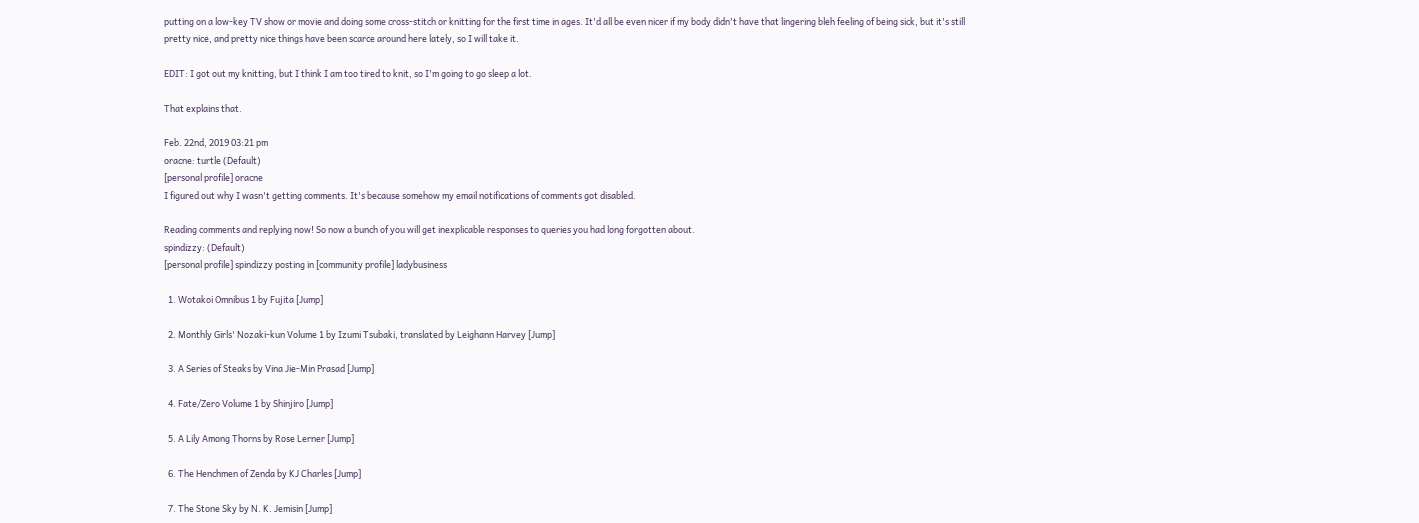putting on a low-key TV show or movie and doing some cross-stitch or knitting for the first time in ages. It'd all be even nicer if my body didn't have that lingering bleh feeling of being sick, but it's still pretty nice, and pretty nice things have been scarce around here lately, so I will take it.

EDIT: I got out my knitting, but I think I am too tired to knit, so I'm going to go sleep a lot.

That explains that.

Feb. 22nd, 2019 03:21 pm
oracne: turtle (Default)
[personal profile] oracne
I figured out why I wasn't getting comments. It's because somehow my email notifications of comments got disabled.

Reading comments and replying now! So now a bunch of you will get inexplicable responses to queries you had long forgotten about.
spindizzy: (Default)
[personal profile] spindizzy posting in [community profile] ladybusiness

  1. Wotakoi Omnibus 1 by Fujita [Jump]

  2. Monthly Girls' Nozaki-kun Volume 1 by Izumi Tsubaki, translated by Leighann Harvey [Jump]

  3. A Series of Steaks by Vina Jie-Min Prasad [Jump]

  4. Fate/Zero Volume 1 by Shinjiro [Jump]

  5. A Lily Among Thorns by Rose Lerner [Jump]

  6. The Henchmen of Zenda by KJ Charles [Jump]

  7. The Stone Sky by N. K. Jemisin [Jump]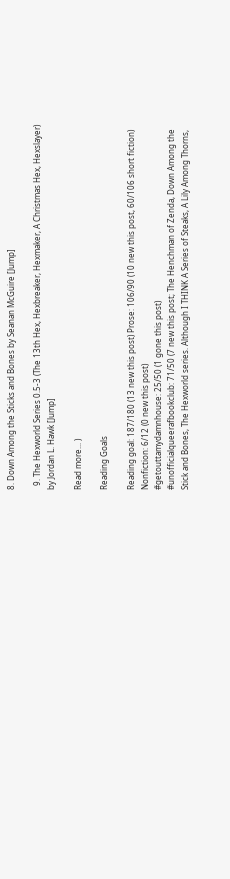8. Down Among the Sticks and Bones by Seanan McGuire [Jump]

  9. The Hexworld Series 0.5-3 (The 13th Hex, Hexbreaker, Hexmaker, A Christmas Hex, Hexslayer) by Jordan L. Hawk [Jump]

Read more... )

Reading Goals

Reading goal: 187/180 (13 new this post) Prose: 106/90 (10 new this post, 60/106 short fiction) Nonfiction: 6/12 (0 new this post)
#getouttamydamnhouse: 25/50 (1 gone this post)
#unofficialqueerafbookclub: 71/50 (7 new this post; The Henchman of Zenda, Down Among the Stick and Bones, The Hexworld series. Although I THINK A Series of Steaks, A Lily Among Thorns,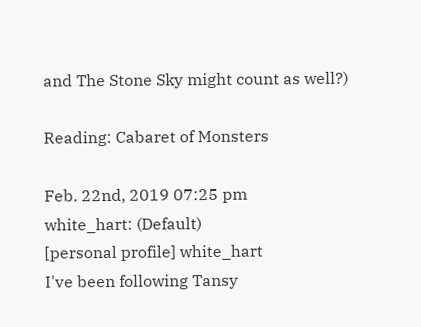and The Stone Sky might count as well?)

Reading: Cabaret of Monsters

Feb. 22nd, 2019 07:25 pm
white_hart: (Default)
[personal profile] white_hart
I've been following Tansy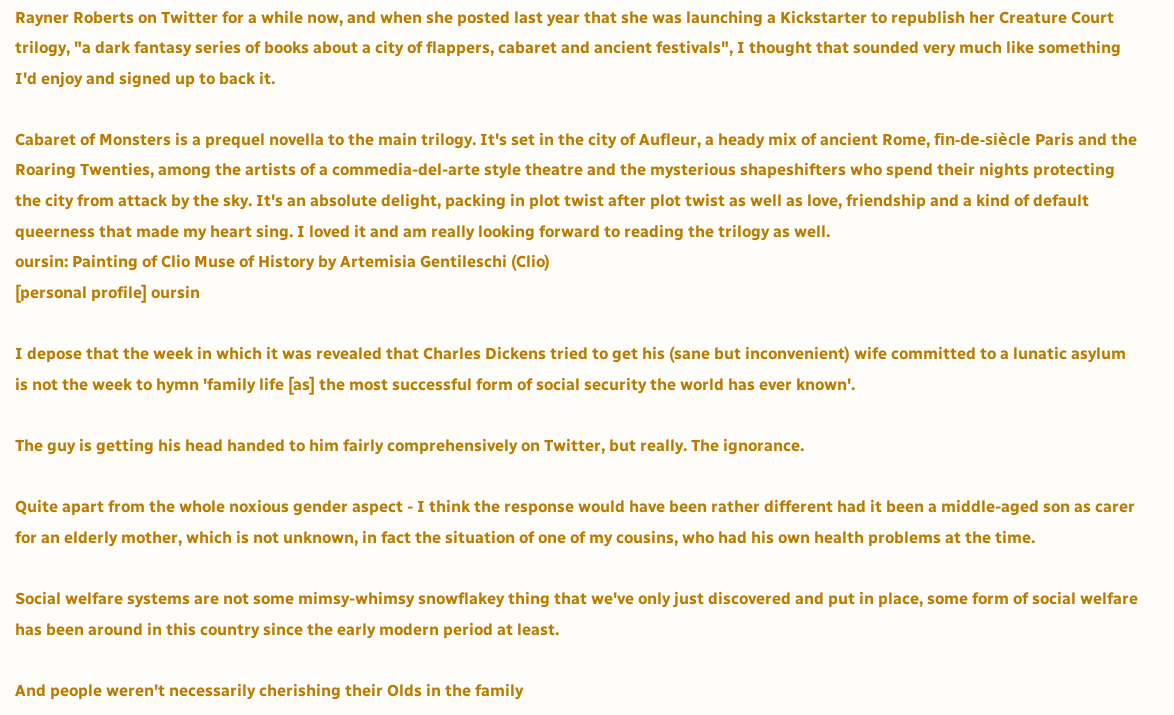Rayner Roberts on Twitter for a while now, and when she posted last year that she was launching a Kickstarter to republish her Creature Court trilogy, "a dark fantasy series of books about a city of flappers, cabaret and ancient festivals", I thought that sounded very much like something I'd enjoy and signed up to back it.

Cabaret of Monsters is a prequel novella to the main trilogy. It's set in the city of Aufleur, a heady mix of ancient Rome, fin-de-siècle Paris and the Roaring Twenties, among the artists of a commedia-del-arte style theatre and the mysterious shapeshifters who spend their nights protecting the city from attack by the sky. It's an absolute delight, packing in plot twist after plot twist as well as love, friendship and a kind of default queerness that made my heart sing. I loved it and am really looking forward to reading the trilogy as well.
oursin: Painting of Clio Muse of History by Artemisia Gentileschi (Clio)
[personal profile] oursin

I depose that the week in which it was revealed that Charles Dickens tried to get his (sane but inconvenient) wife committed to a lunatic asylum is not the week to hymn 'family life [as] the most successful form of social security the world has ever known'.

The guy is getting his head handed to him fairly comprehensively on Twitter, but really. The ignorance.

Quite apart from the whole noxious gender aspect - I think the response would have been rather different had it been a middle-aged son as carer for an elderly mother, which is not unknown, in fact the situation of one of my cousins, who had his own health problems at the time.

Social welfare systems are not some mimsy-whimsy snowflakey thing that we've only just discovered and put in place, some form of social welfare has been around in this country since the early modern period at least.

And people weren't necessarily cherishing their Olds in the family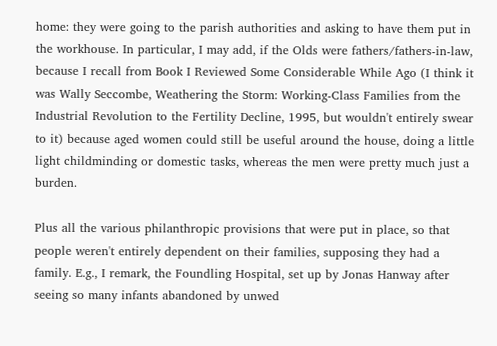home: they were going to the parish authorities and asking to have them put in the workhouse. In particular, I may add, if the Olds were fathers/fathers-in-law, because I recall from Book I Reviewed Some Considerable While Ago (I think it was Wally Seccombe, Weathering the Storm: Working-Class Families from the Industrial Revolution to the Fertility Decline, 1995, but wouldn't entirely swear to it) because aged women could still be useful around the house, doing a little light childminding or domestic tasks, whereas the men were pretty much just a burden.

Plus all the various philanthropic provisions that were put in place, so that people weren't entirely dependent on their families, supposing they had a family. E.g., I remark, the Foundling Hospital, set up by Jonas Hanway after seeing so many infants abandoned by unwed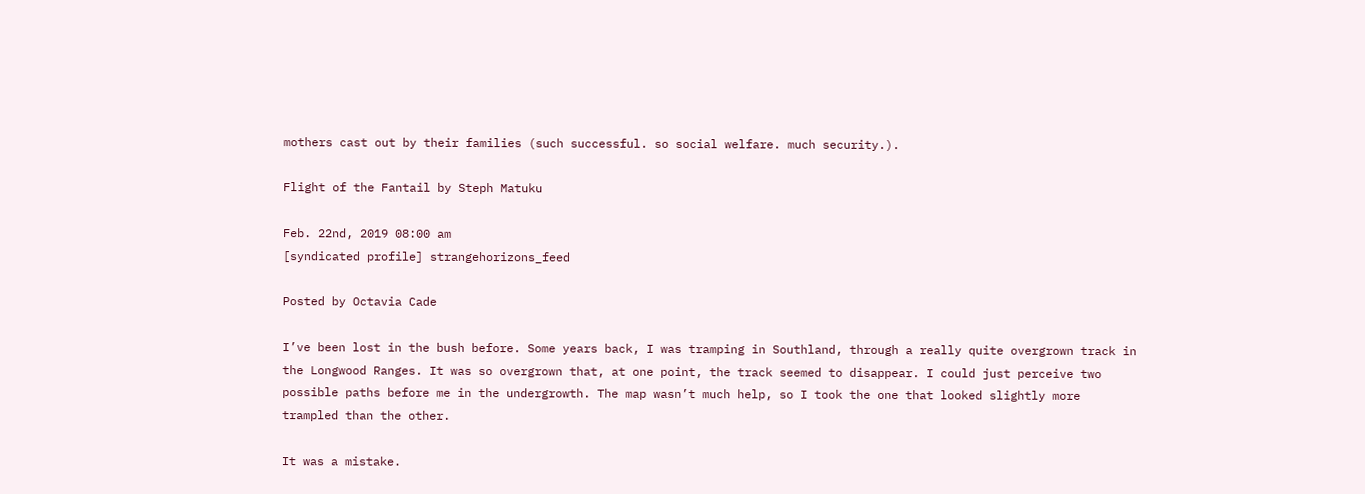mothers cast out by their families (such successful. so social welfare. much security.).

Flight of the Fantail by Steph Matuku

Feb. 22nd, 2019 08:00 am
[syndicated profile] strangehorizons_feed

Posted by Octavia Cade

I’ve been lost in the bush before. Some years back, I was tramping in Southland, through a really quite overgrown track in the Longwood Ranges. It was so overgrown that, at one point, the track seemed to disappear. I could just perceive two possible paths before me in the undergrowth. The map wasn’t much help, so I took the one that looked slightly more trampled than the other.

It was a mistake.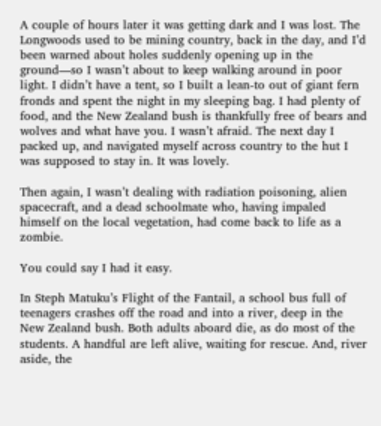A couple of hours later it was getting dark and I was lost. The Longwoods used to be mining country, back in the day, and I’d been warned about holes suddenly opening up in the ground—so I wasn’t about to keep walking around in poor light. I didn’t have a tent, so I built a lean-to out of giant fern fronds and spent the night in my sleeping bag. I had plenty of food, and the New Zealand bush is thankfully free of bears and wolves and what have you. I wasn’t afraid. The next day I packed up, and navigated myself across country to the hut I was supposed to stay in. It was lovely.

Then again, I wasn’t dealing with radiation poisoning, alien spacecraft, and a dead schoolmate who, having impaled himself on the local vegetation, had come back to life as a zombie.

You could say I had it easy.

In Steph Matuku’s Flight of the Fantail, a school bus full of teenagers crashes off the road and into a river, deep in the New Zealand bush. Both adults aboard die, as do most of the students. A handful are left alive, waiting for rescue. And, river aside, the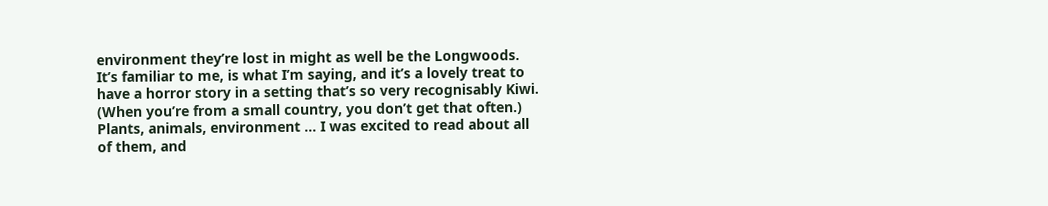environment they’re lost in might as well be the Longwoods. It’s familiar to me, is what I’m saying, and it’s a lovely treat to have a horror story in a setting that’s so very recognisably Kiwi. (When you’re from a small country, you don’t get that often.) Plants, animals, environment … I was excited to read about all of them, and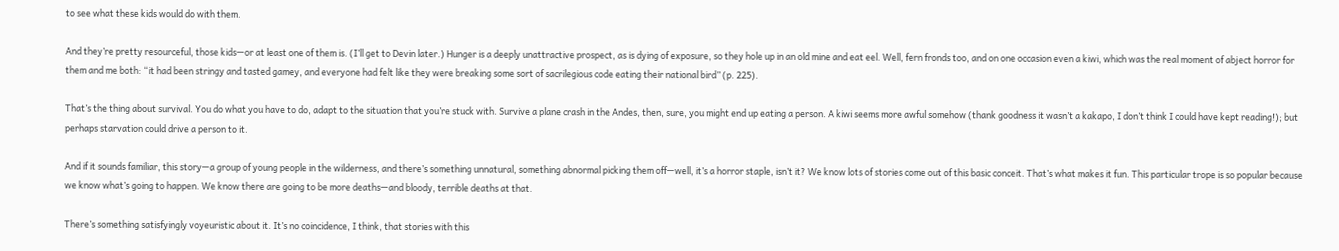to see what these kids would do with them.

And they’re pretty resourceful, those kids—or at least one of them is. (I’ll get to Devin later.) Hunger is a deeply unattractive prospect, as is dying of exposure, so they hole up in an old mine and eat eel. Well, fern fronds too, and on one occasion even a kiwi, which was the real moment of abject horror for them and me both: “it had been stringy and tasted gamey, and everyone had felt like they were breaking some sort of sacrilegious code eating their national bird” (p. 225).

That’s the thing about survival. You do what you have to do, adapt to the situation that you’re stuck with. Survive a plane crash in the Andes, then, sure, you might end up eating a person. A kiwi seems more awful somehow (thank goodness it wasn’t a kakapo, I don’t think I could have kept reading!); but perhaps starvation could drive a person to it.

And if it sounds familiar, this story—a group of young people in the wilderness, and there’s something unnatural, something abnormal picking them off—well, it’s a horror staple, isn’t it? We know lots of stories come out of this basic conceit. That’s what makes it fun. This particular trope is so popular because we know what’s going to happen. We know there are going to be more deaths—and bloody, terrible deaths at that.

There’s something satisfyingly voyeuristic about it. It’s no coincidence, I think, that stories with this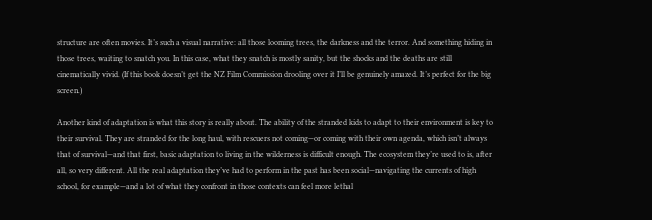structure are often movies. It’s such a visual narrative: all those looming trees, the darkness and the terror. And something hiding in those trees, waiting to snatch you. In this case, what they snatch is mostly sanity, but the shocks and the deaths are still cinematically vivid. (If this book doesn’t get the NZ Film Commission drooling over it I’ll be genuinely amazed. It’s perfect for the big screen.)

Another kind of adaptation is what this story is really about. The ability of the stranded kids to adapt to their environment is key to their survival. They are stranded for the long haul, with rescuers not coming—or coming with their own agenda, which isn’t always that of survival—and that first, basic adaptation to living in the wilderness is difficult enough. The ecosystem they’re used to is, after all, so very different. All the real adaptation they’ve had to perform in the past has been social—navigating the currents of high school, for example—and a lot of what they confront in those contexts can feel more lethal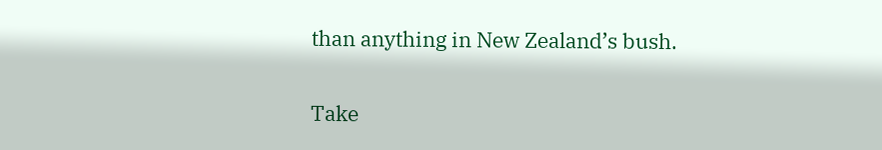than anything in New Zealand’s bush.

Take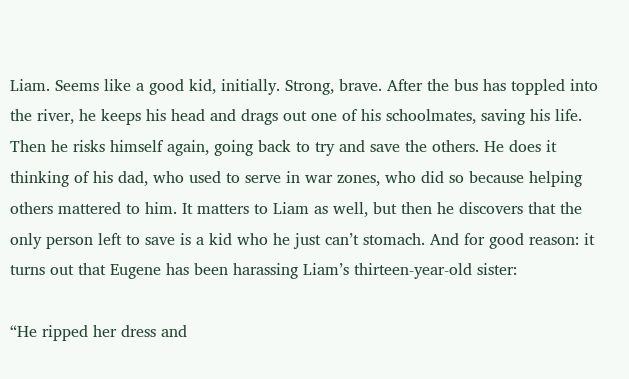Liam. Seems like a good kid, initially. Strong, brave. After the bus has toppled into the river, he keeps his head and drags out one of his schoolmates, saving his life. Then he risks himself again, going back to try and save the others. He does it thinking of his dad, who used to serve in war zones, who did so because helping others mattered to him. It matters to Liam as well, but then he discovers that the only person left to save is a kid who he just can’t stomach. And for good reason: it turns out that Eugene has been harassing Liam’s thirteen-year-old sister:

“He ripped her dress and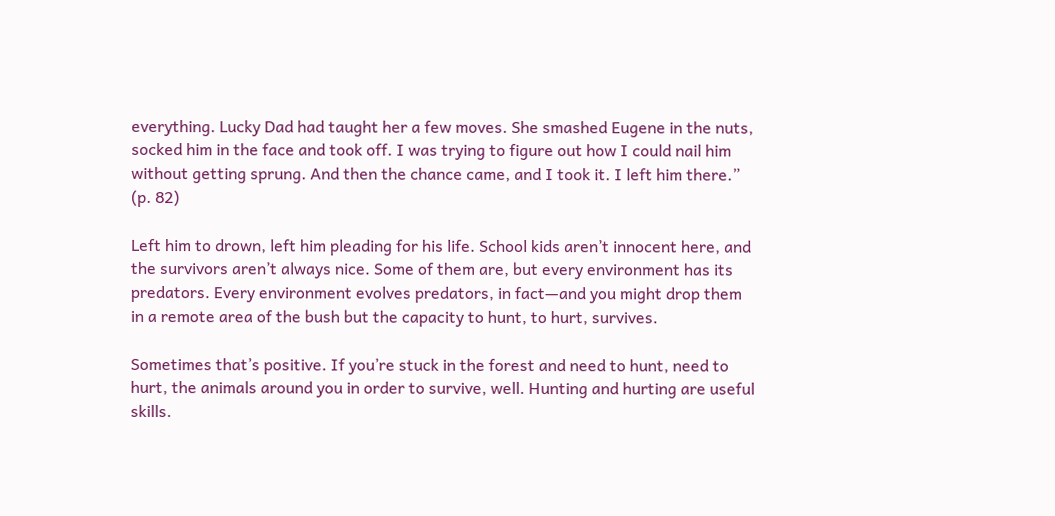everything. Lucky Dad had taught her a few moves. She smashed Eugene in the nuts, socked him in the face and took off. I was trying to figure out how I could nail him without getting sprung. And then the chance came, and I took it. I left him there.” (p. 82)

Left him to drown, left him pleading for his life. School kids aren’t innocent here, and the survivors aren’t always nice. Some of them are, but every environment has its predators. Every environment evolves predators, in fact—and you might drop them in a remote area of the bush but the capacity to hunt, to hurt, survives.

Sometimes that’s positive. If you’re stuck in the forest and need to hunt, need to hurt, the animals around you in order to survive, well. Hunting and hurting are useful skills.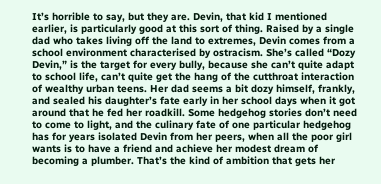It’s horrible to say, but they are. Devin, that kid I mentioned earlier, is particularly good at this sort of thing. Raised by a single dad who takes living off the land to extremes, Devin comes from a school environment characterised by ostracism. She’s called “Dozy Devin,” is the target for every bully, because she can’t quite adapt to school life, can’t quite get the hang of the cutthroat interaction of wealthy urban teens. Her dad seems a bit dozy himself, frankly, and sealed his daughter’s fate early in her school days when it got around that he fed her roadkill. Some hedgehog stories don’t need to come to light, and the culinary fate of one particular hedgehog has for years isolated Devin from her peers, when all the poor girl wants is to have a friend and achieve her modest dream of becoming a plumber. That’s the kind of ambition that gets her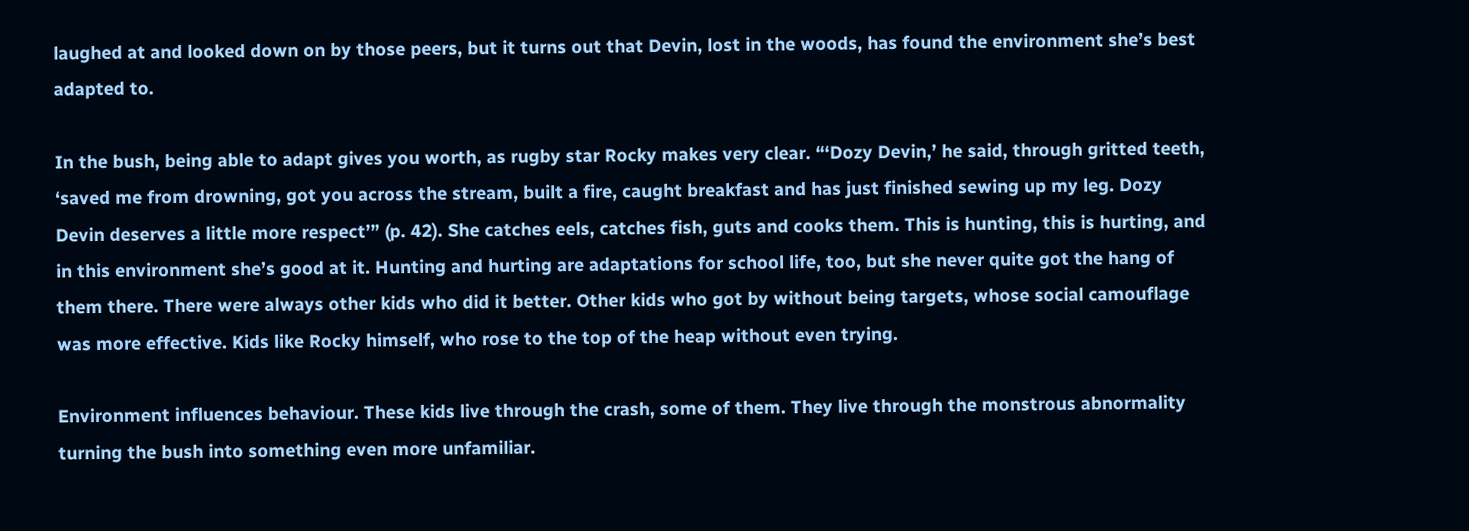laughed at and looked down on by those peers, but it turns out that Devin, lost in the woods, has found the environment she’s best adapted to.

In the bush, being able to adapt gives you worth, as rugby star Rocky makes very clear. “‘Dozy Devin,’ he said, through gritted teeth, ‘saved me from drowning, got you across the stream, built a fire, caught breakfast and has just finished sewing up my leg. Dozy Devin deserves a little more respect’” (p. 42). She catches eels, catches fish, guts and cooks them. This is hunting, this is hurting, and in this environment she’s good at it. Hunting and hurting are adaptations for school life, too, but she never quite got the hang of them there. There were always other kids who did it better. Other kids who got by without being targets, whose social camouflage was more effective. Kids like Rocky himself, who rose to the top of the heap without even trying.

Environment influences behaviour. These kids live through the crash, some of them. They live through the monstrous abnormality turning the bush into something even more unfamiliar.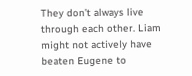They don’t always live through each other. Liam might not actively have beaten Eugene to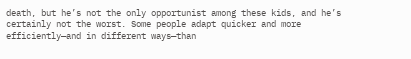death, but he’s not the only opportunist among these kids, and he’s certainly not the worst. Some people adapt quicker and more efficiently—and in different ways—than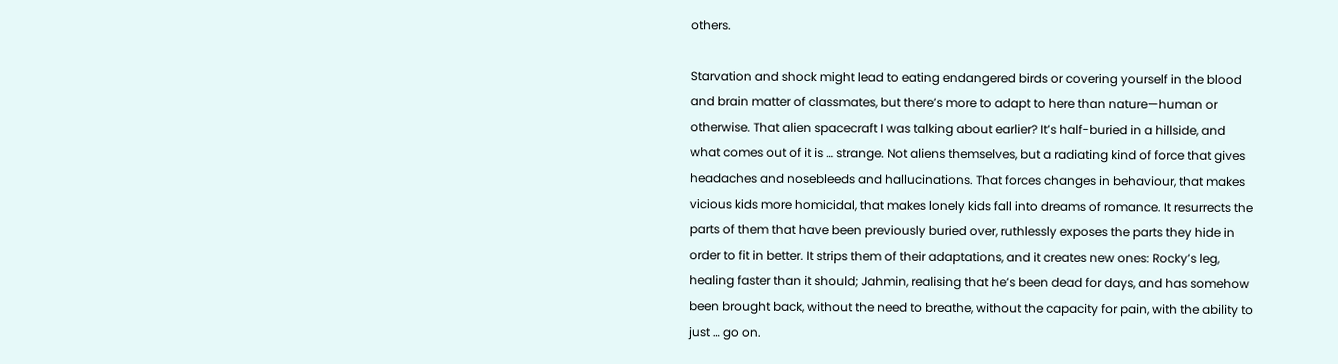others.

Starvation and shock might lead to eating endangered birds or covering yourself in the blood and brain matter of classmates, but there’s more to adapt to here than nature—human or otherwise. That alien spacecraft I was talking about earlier? It’s half-buried in a hillside, and what comes out of it is … strange. Not aliens themselves, but a radiating kind of force that gives headaches and nosebleeds and hallucinations. That forces changes in behaviour, that makes vicious kids more homicidal, that makes lonely kids fall into dreams of romance. It resurrects the parts of them that have been previously buried over, ruthlessly exposes the parts they hide in order to fit in better. It strips them of their adaptations, and it creates new ones: Rocky’s leg, healing faster than it should; Jahmin, realising that he’s been dead for days, and has somehow been brought back, without the need to breathe, without the capacity for pain, with the ability to just … go on.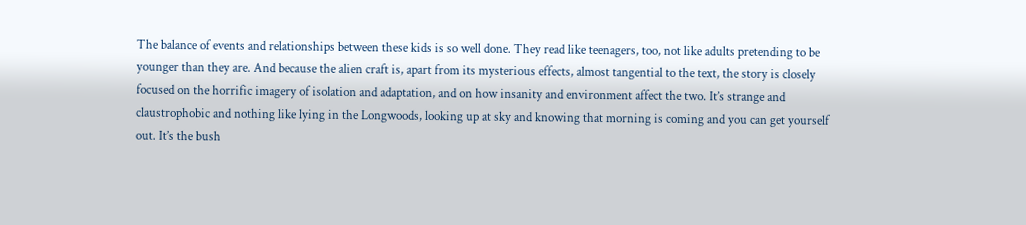The balance of events and relationships between these kids is so well done. They read like teenagers, too, not like adults pretending to be younger than they are. And because the alien craft is, apart from its mysterious effects, almost tangential to the text, the story is closely focused on the horrific imagery of isolation and adaptation, and on how insanity and environment affect the two. It’s strange and claustrophobic and nothing like lying in the Longwoods, looking up at sky and knowing that morning is coming and you can get yourself out. It’s the bush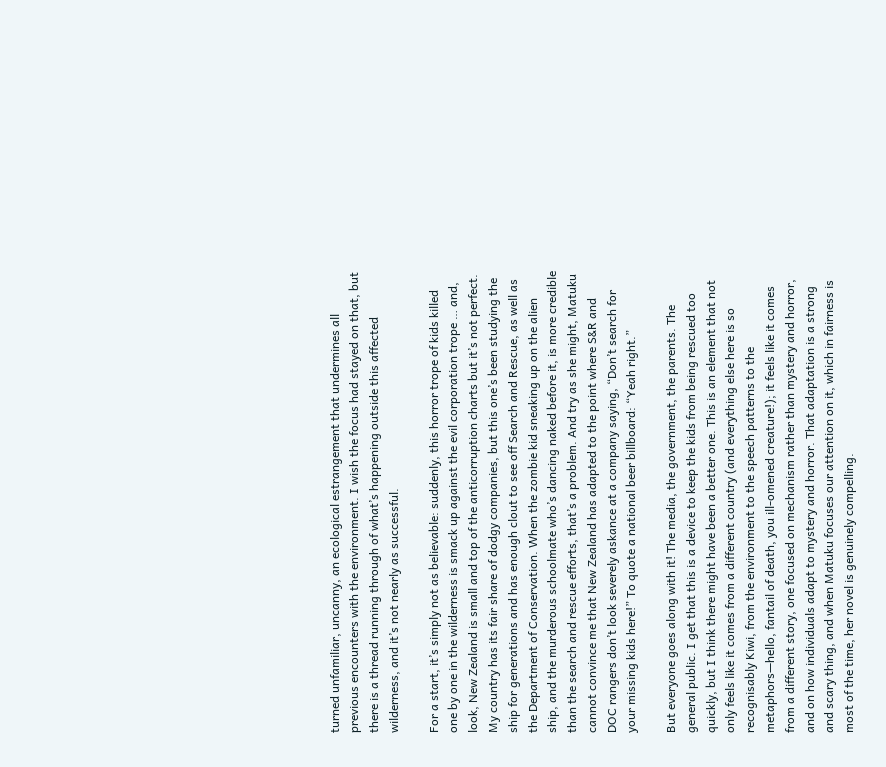turned unfamiliar, uncanny, an ecological estrangement that undermines all previous encounters with the environment. I wish the focus had stayed on that, but there is a thread running through of what’s happening outside this affected wilderness, and it’s not nearly as successful.

For a start, it’s simply not as believable: suddenly, this horror trope of kids killed one by one in the wilderness is smack up against the evil corporation trope … and, look, New Zealand is small and top of the anticorruption charts but it’s not perfect. My country has its fair share of dodgy companies, but this one’s been studying the ship for generations and has enough clout to see off Search and Rescue, as well as the Department of Conservation. When the zombie kid sneaking up on the alien ship, and the murderous schoolmate who’s dancing naked before it, is more credible than the search and rescue efforts, that’s a problem. And try as she might, Matuku cannot convince me that New Zealand has adapted to the point where S&R and DOC rangers don’t look severely askance at a company saying, “Don’t search for your missing kids here!” To quote a national beer billboard: “Yeah right.”

But everyone goes along with it! The media, the government, the parents. The general public. I get that this is a device to keep the kids from being rescued too quickly, but I think there might have been a better one. This is an element that not only feels like it comes from a different country (and everything else here is so recognisably Kiwi, from the environment to the speech patterns to the metaphors—hello, fantail of death, you ill-omened creature!); it feels like it comes from a different story, one focused on mechanism rather than mystery and horror, and on how individuals adapt to mystery and horror. That adaptation is a strong and scary thing, and when Matuku focuses our attention on it, which in fairness is most of the time, her novel is genuinely compelling.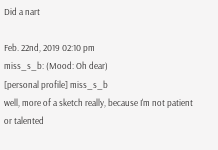Did a nart

Feb. 22nd, 2019 02:10 pm
miss_s_b: (Mood: Oh dear)
[personal profile] miss_s_b
well, more of a sketch really, because I'm not patient or talented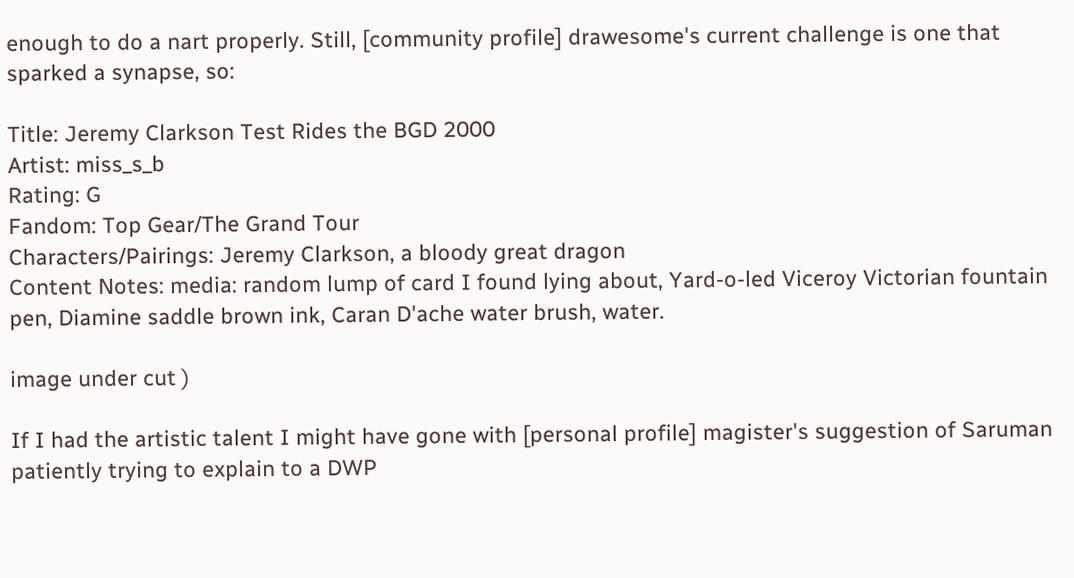enough to do a nart properly. Still, [community profile] drawesome's current challenge is one that sparked a synapse, so:

Title: Jeremy Clarkson Test Rides the BGD 2000
Artist: miss_s_b
Rating: G
Fandom: Top Gear/The Grand Tour
Characters/Pairings: Jeremy Clarkson, a bloody great dragon
Content Notes: media: random lump of card I found lying about, Yard-o-led Viceroy Victorian fountain pen, Diamine saddle brown ink, Caran D'ache water brush, water.

image under cut )

If I had the artistic talent I might have gone with [personal profile] magister's suggestion of Saruman patiently trying to explain to a DWP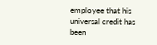employee that his universal credit has been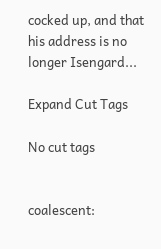cocked up, and that his address is no longer Isengard...

Expand Cut Tags

No cut tags


coalescent: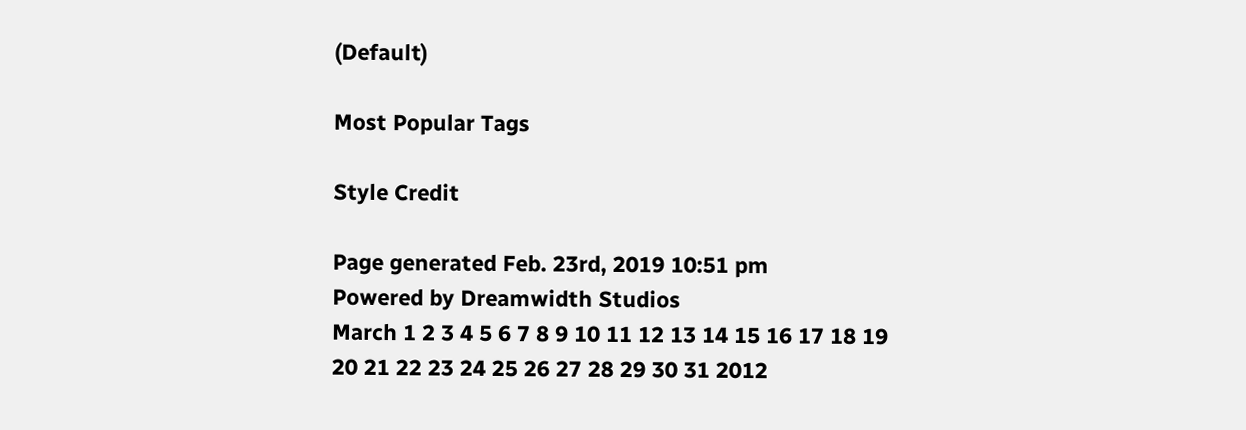(Default)

Most Popular Tags

Style Credit

Page generated Feb. 23rd, 2019 10:51 pm
Powered by Dreamwidth Studios
March 1 2 3 4 5 6 7 8 9 10 11 12 13 14 15 16 17 18 19 20 21 22 23 24 25 26 27 28 29 30 31 2012